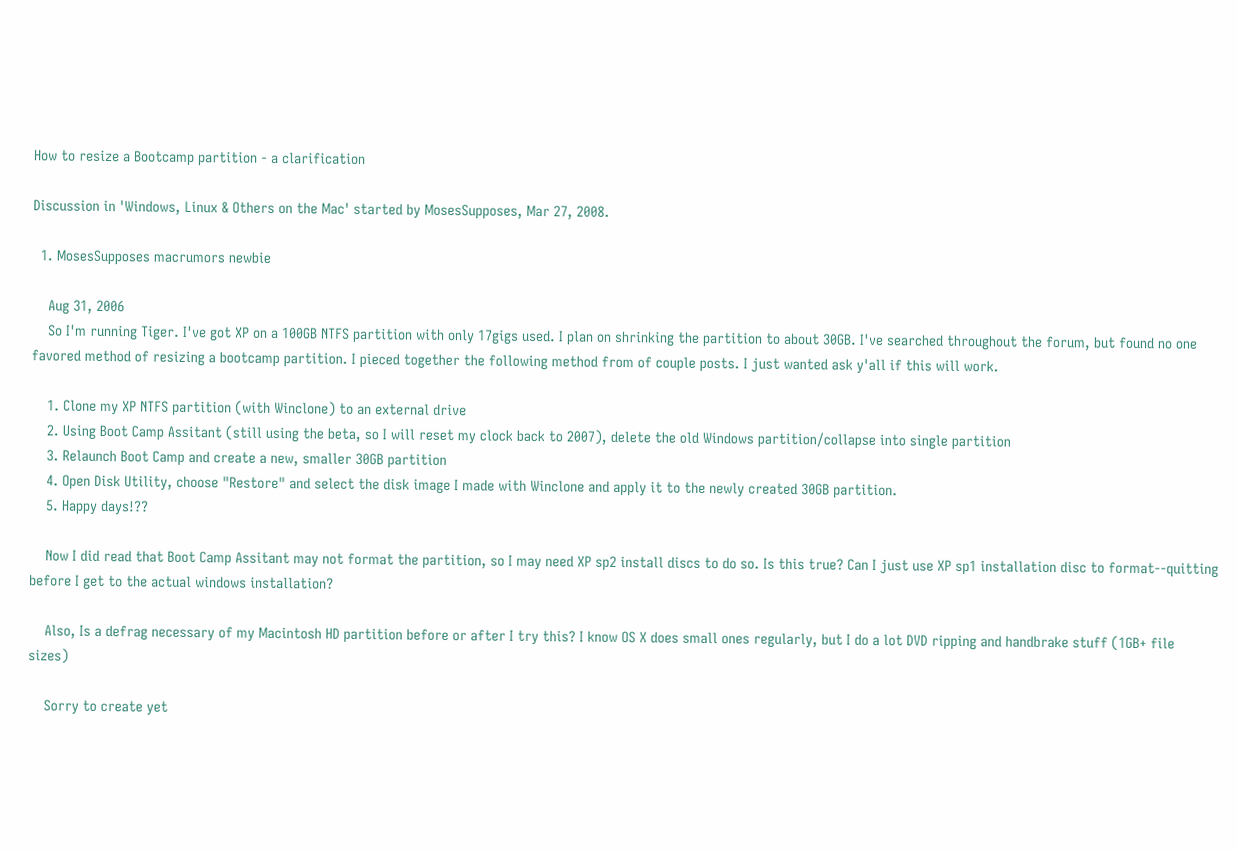How to resize a Bootcamp partition - a clarification

Discussion in 'Windows, Linux & Others on the Mac' started by MosesSupposes, Mar 27, 2008.

  1. MosesSupposes macrumors newbie

    Aug 31, 2006
    So I'm running Tiger. I've got XP on a 100GB NTFS partition with only 17gigs used. I plan on shrinking the partition to about 30GB. I've searched throughout the forum, but found no one favored method of resizing a bootcamp partition. I pieced together the following method from of couple posts. I just wanted ask y'all if this will work.

    1. Clone my XP NTFS partition (with Winclone) to an external drive
    2. Using Boot Camp Assitant (still using the beta, so I will reset my clock back to 2007), delete the old Windows partition/collapse into single partition
    3. Relaunch Boot Camp and create a new, smaller 30GB partition
    4. Open Disk Utility, choose "Restore" and select the disk image I made with Winclone and apply it to the newly created 30GB partition.
    5. Happy days!??

    Now I did read that Boot Camp Assitant may not format the partition, so I may need XP sp2 install discs to do so. Is this true? Can I just use XP sp1 installation disc to format--quitting before I get to the actual windows installation?

    Also, Is a defrag necessary of my Macintosh HD partition before or after I try this? I know OS X does small ones regularly, but I do a lot DVD ripping and handbrake stuff (1GB+ file sizes)

    Sorry to create yet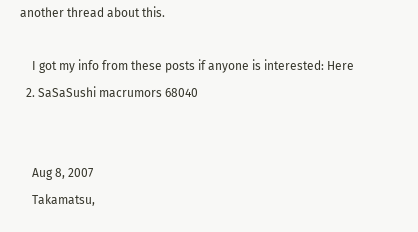another thread about this.

    I got my info from these posts if anyone is interested: Here
  2. SaSaSushi macrumors 68040


    Aug 8, 2007
    Takamatsu,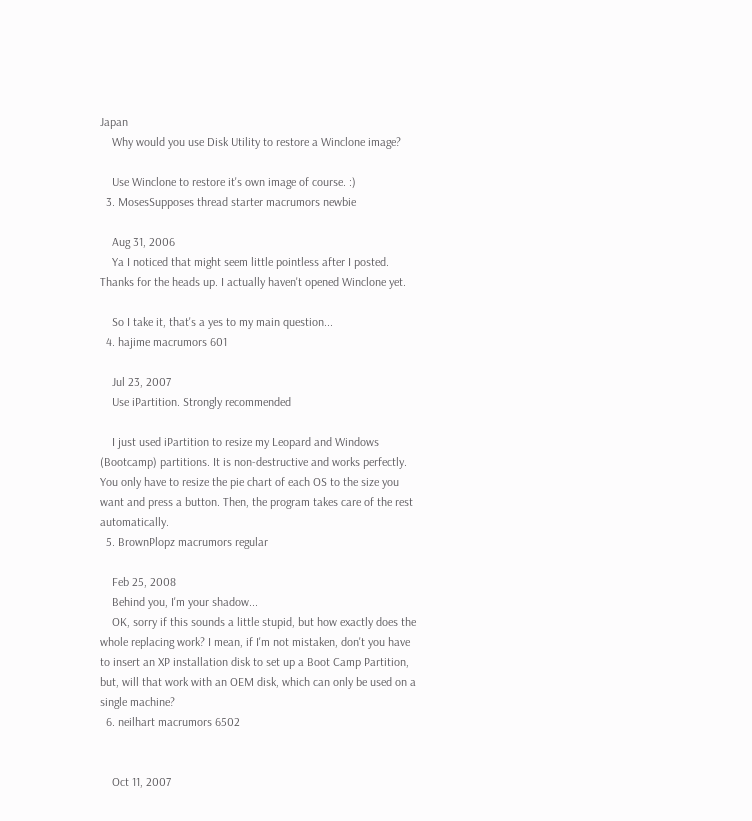Japan
    Why would you use Disk Utility to restore a Winclone image?

    Use Winclone to restore it's own image of course. :)
  3. MosesSupposes thread starter macrumors newbie

    Aug 31, 2006
    Ya I noticed that might seem little pointless after I posted. Thanks for the heads up. I actually haven't opened Winclone yet.

    So I take it, that's a yes to my main question...
  4. hajime macrumors 601

    Jul 23, 2007
    Use iPartition. Strongly recommended

    I just used iPartition to resize my Leopard and Windows (Bootcamp) partitions. It is non-destructive and works perfectly. You only have to resize the pie chart of each OS to the size you want and press a button. Then, the program takes care of the rest automatically.
  5. BrownPlopz macrumors regular

    Feb 25, 2008
    Behind you, I'm your shadow...
    OK, sorry if this sounds a little stupid, but how exactly does the whole replacing work? I mean, if I'm not mistaken, don't you have to insert an XP installation disk to set up a Boot Camp Partition, but, will that work with an OEM disk, which can only be used on a single machine?
  6. neilhart macrumors 6502


    Oct 11, 2007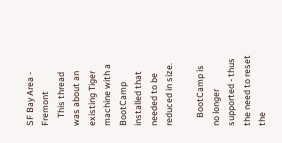SF Bay Area - Fremont
    This thread was about an existing Tiger machine with a BootCamp installed that needed to be reduced in size.

    BootCamp is no longer supported - thus the need to reset the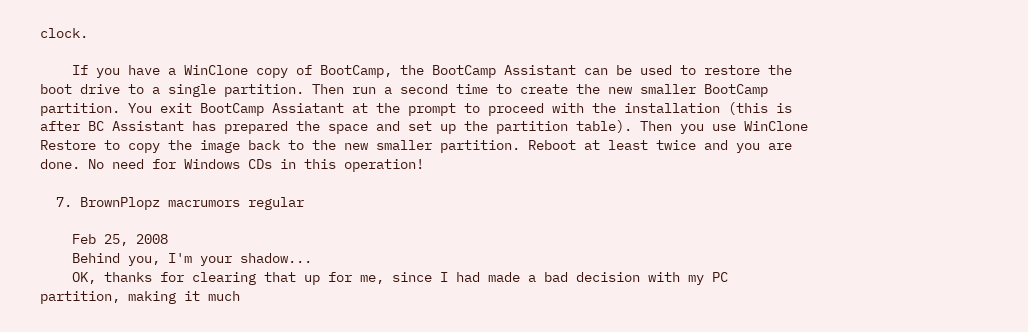clock.

    If you have a WinClone copy of BootCamp, the BootCamp Assistant can be used to restore the boot drive to a single partition. Then run a second time to create the new smaller BootCamp partition. You exit BootCamp Assiatant at the prompt to proceed with the installation (this is after BC Assistant has prepared the space and set up the partition table). Then you use WinClone Restore to copy the image back to the new smaller partition. Reboot at least twice and you are done. No need for Windows CDs in this operation!

  7. BrownPlopz macrumors regular

    Feb 25, 2008
    Behind you, I'm your shadow...
    OK, thanks for clearing that up for me, since I had made a bad decision with my PC partition, making it much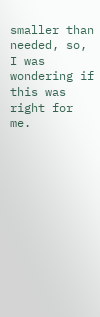smaller than needed, so, I was wondering if this was right for me.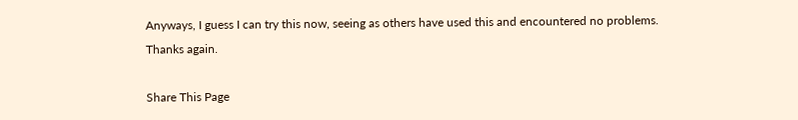Anyways, I guess I can try this now, seeing as others have used this and encountered no problems. Thanks again.

Share This Page